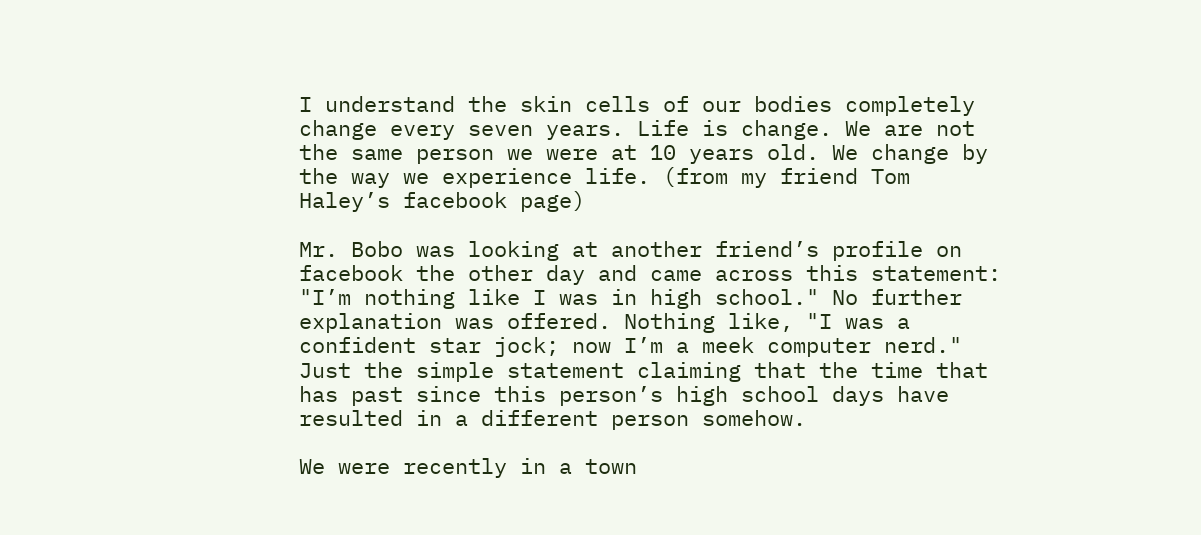I understand the skin cells of our bodies completely change every seven years. Life is change. We are not the same person we were at 10 years old. We change by the way we experience life. (from my friend Tom Haley’s facebook page)

Mr. Bobo was looking at another friend’s profile on facebook the other day and came across this statement: "I’m nothing like I was in high school." No further explanation was offered. Nothing like, "I was a confident star jock; now I’m a meek computer nerd." Just the simple statement claiming that the time that has past since this person’s high school days have resulted in a different person somehow.

We were recently in a town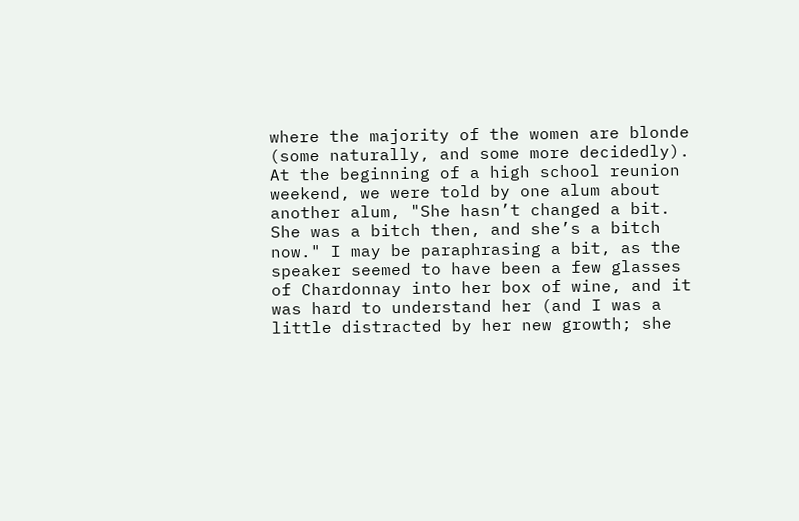where the majority of the women are blonde (some naturally, and some more decidedly). At the beginning of a high school reunion weekend, we were told by one alum about another alum, "She hasn’t changed a bit. She was a bitch then, and she’s a bitch now." I may be paraphrasing a bit, as the speaker seemed to have been a few glasses of Chardonnay into her box of wine, and it was hard to understand her (and I was a little distracted by her new growth; she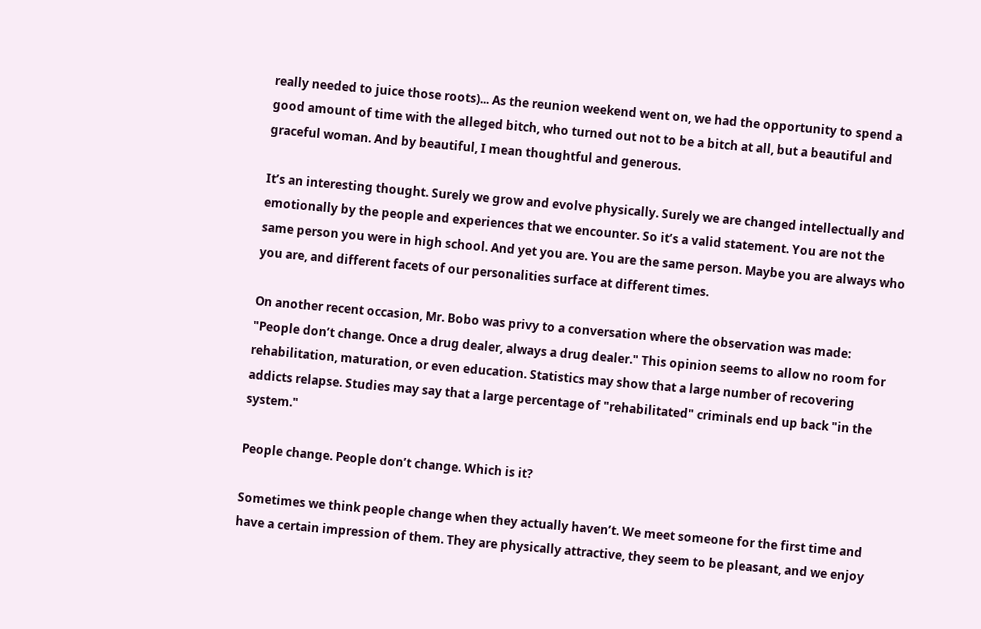really needed to juice those roots)... As the reunion weekend went on, we had the opportunity to spend a good amount of time with the alleged bitch, who turned out not to be a bitch at all, but a beautiful and graceful woman. And by beautiful, I mean thoughtful and generous.

It’s an interesting thought. Surely we grow and evolve physically. Surely we are changed intellectually and emotionally by the people and experiences that we encounter. So it’s a valid statement. You are not the same person you were in high school. And yet you are. You are the same person. Maybe you are always who you are, and different facets of our personalities surface at different times.

On another recent occasion, Mr. Bobo was privy to a conversation where the observation was made: "People don’t change. Once a drug dealer, always a drug dealer." This opinion seems to allow no room for rehabilitation, maturation, or even education. Statistics may show that a large number of recovering addicts relapse. Studies may say that a large percentage of "rehabilitated" criminals end up back "in the system."

People change. People don’t change. Which is it?

Sometimes we think people change when they actually haven’t. We meet someone for the first time and have a certain impression of them. They are physically attractive, they seem to be pleasant, and we enjoy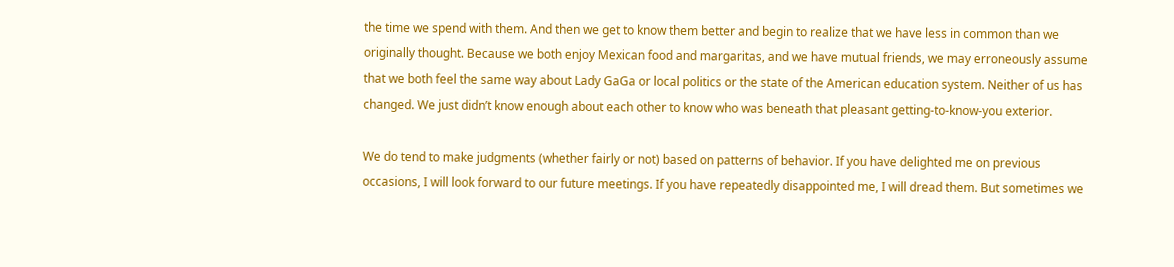the time we spend with them. And then we get to know them better and begin to realize that we have less in common than we originally thought. Because we both enjoy Mexican food and margaritas, and we have mutual friends, we may erroneously assume that we both feel the same way about Lady GaGa or local politics or the state of the American education system. Neither of us has changed. We just didn’t know enough about each other to know who was beneath that pleasant getting-to-know-you exterior.

We do tend to make judgments (whether fairly or not) based on patterns of behavior. If you have delighted me on previous occasions, I will look forward to our future meetings. If you have repeatedly disappointed me, I will dread them. But sometimes we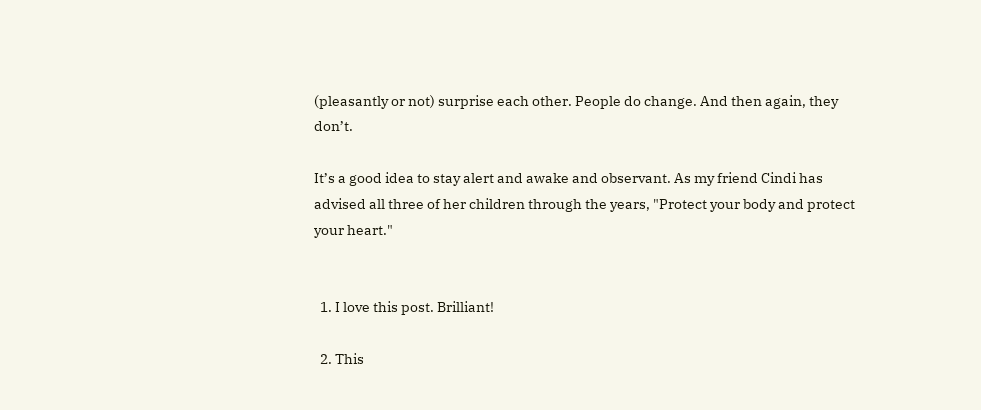(pleasantly or not) surprise each other. People do change. And then again, they don’t.

It’s a good idea to stay alert and awake and observant. As my friend Cindi has advised all three of her children through the years, "Protect your body and protect your heart."


  1. I love this post. Brilliant!

  2. This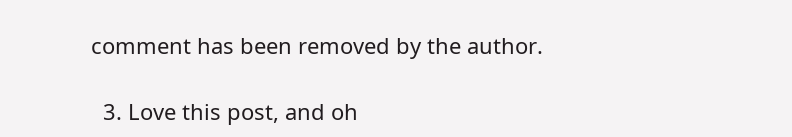comment has been removed by the author.

  3. Love this post, and oh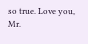so true. Love you, Mr.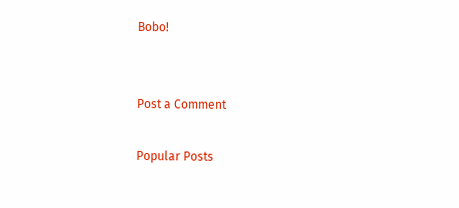Bobo!


Post a Comment

Popular Posts